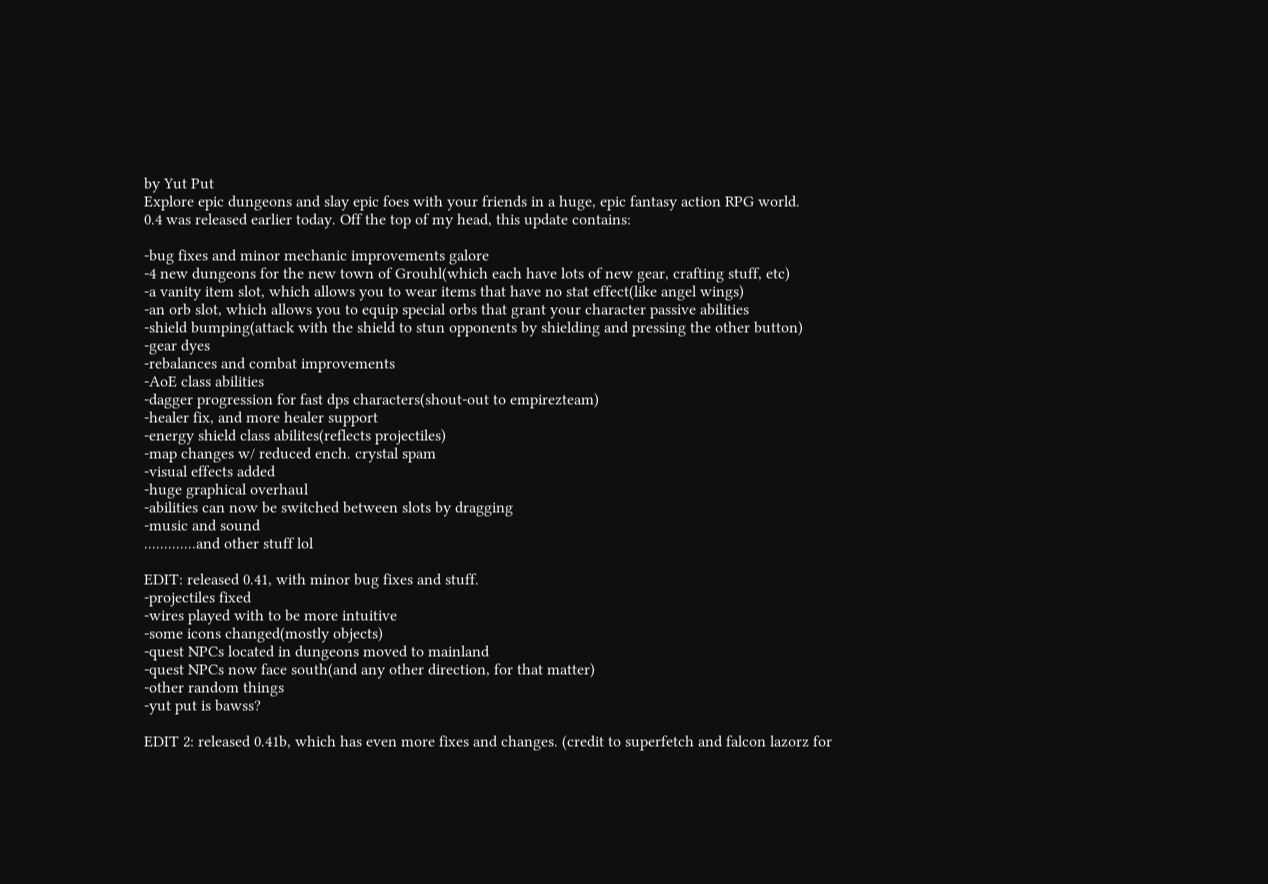by Yut Put
Explore epic dungeons and slay epic foes with your friends in a huge, epic fantasy action RPG world.
0.4 was released earlier today. Off the top of my head, this update contains:

-bug fixes and minor mechanic improvements galore
-4 new dungeons for the new town of Grouhl(which each have lots of new gear, crafting stuff, etc)
-a vanity item slot, which allows you to wear items that have no stat effect(like angel wings)
-an orb slot, which allows you to equip special orbs that grant your character passive abilities
-shield bumping(attack with the shield to stun opponents by shielding and pressing the other button)
-gear dyes
-rebalances and combat improvements
-AoE class abilities
-dagger progression for fast dps characters(shout-out to empirezteam)
-healer fix, and more healer support
-energy shield class abilites(reflects projectiles)
-map changes w/ reduced ench. crystal spam
-visual effects added
-huge graphical overhaul
-abilities can now be switched between slots by dragging
-music and sound
.............and other stuff lol

EDIT: released 0.41, with minor bug fixes and stuff.
-projectiles fixed
-wires played with to be more intuitive
-some icons changed(mostly objects)
-quest NPCs located in dungeons moved to mainland
-quest NPCs now face south(and any other direction, for that matter)
-other random things
-yut put is bawss?

EDIT 2: released 0.41b, which has even more fixes and changes. (credit to superfetch and falcon lazorz for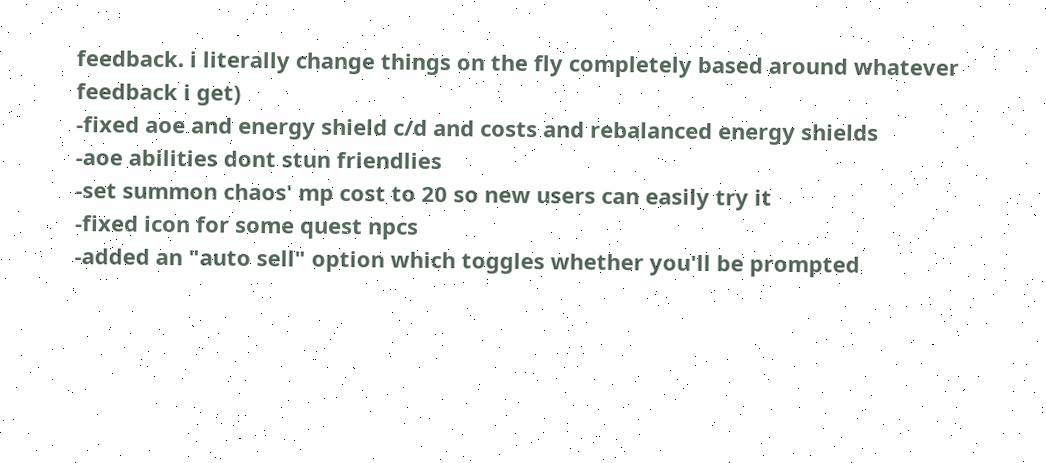feedback. i literally change things on the fly completely based around whatever feedback i get)
-fixed aoe and energy shield c/d and costs and rebalanced energy shields
-aoe abilities dont stun friendlies
-set summon chaos' mp cost to 20 so new users can easily try it
-fixed icon for some quest npcs
-added an "auto sell" option which toggles whether you'll be prompted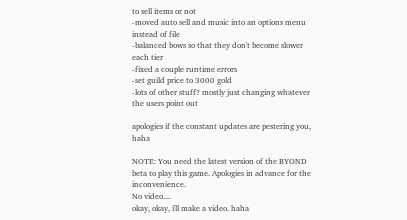to sell items or not
-moved auto sell and music into an options menu instead of file
-balanced bows so that they don't become slower each tier
-fixed a couple runtime errors
-set guild price to 3000 gold
-lots of other stuff? mostly just changing whatever the users point out

apologies if the constant updates are pestering you, haha

NOTE: You need the latest version of the BYOND beta to play this game. Apologies in advance for the inconvenience.
No video....
okay, okay, i'll make a video. haha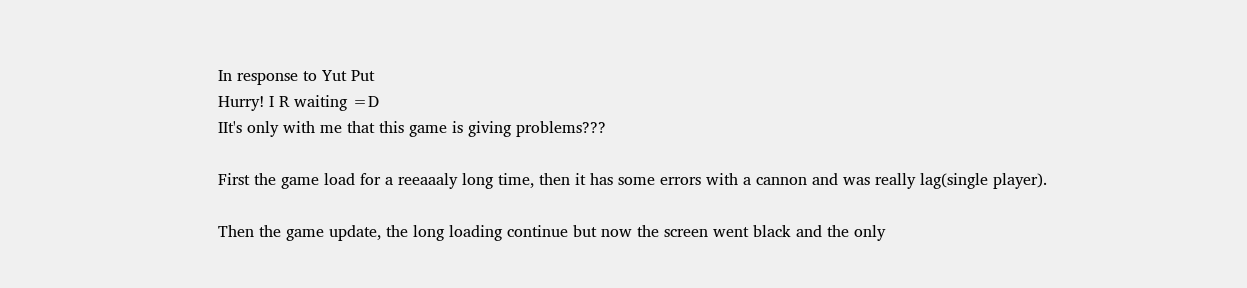In response to Yut Put
Hurry! I R waiting =D
IIt's only with me that this game is giving problems???

First the game load for a reeaaaly long time, then it has some errors with a cannon and was really lag(single player).

Then the game update, the long loading continue but now the screen went black and the only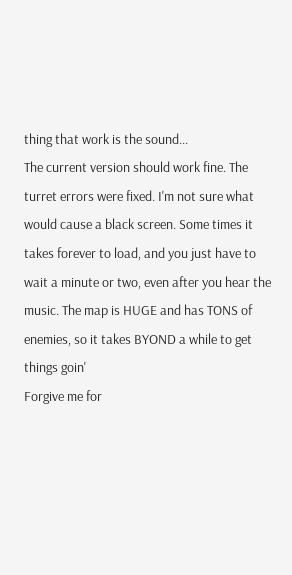thing that work is the sound...
The current version should work fine. The turret errors were fixed. I'm not sure what would cause a black screen. Some times it takes forever to load, and you just have to wait a minute or two, even after you hear the music. The map is HUGE and has TONS of enemies, so it takes BYOND a while to get things goin'
Forgive me for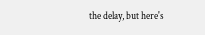the delay, but here's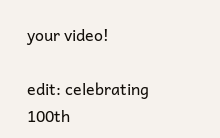your video!

edit: celebrating 100th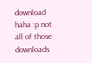download haha :p not all of those downloads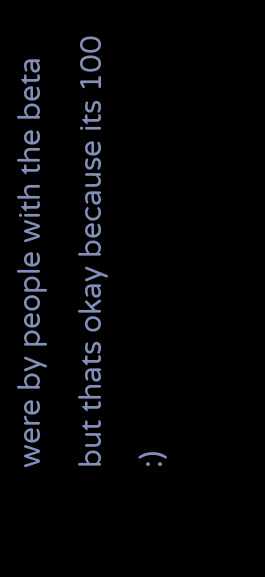were by people with the beta but thats okay because its 100 :)